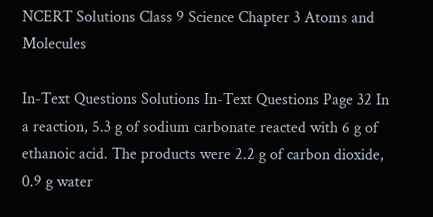NCERT Solutions Class 9 Science Chapter 3 Atoms and Molecules

In-Text Questions Solutions In-Text Questions Page 32 In a reaction, 5.3 g of sodium carbonate reacted with 6 g of ethanoic acid. The products were 2.2 g of carbon dioxide, 0.9 g water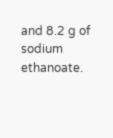and 8.2 g of sodium ethanoate.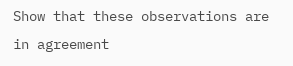Show that these observations are in agreement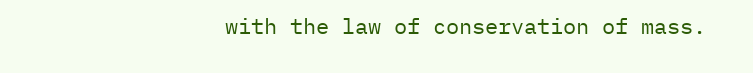with the law of conservation of mass.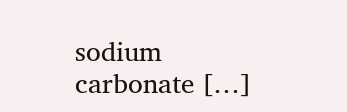sodium carbonate […]